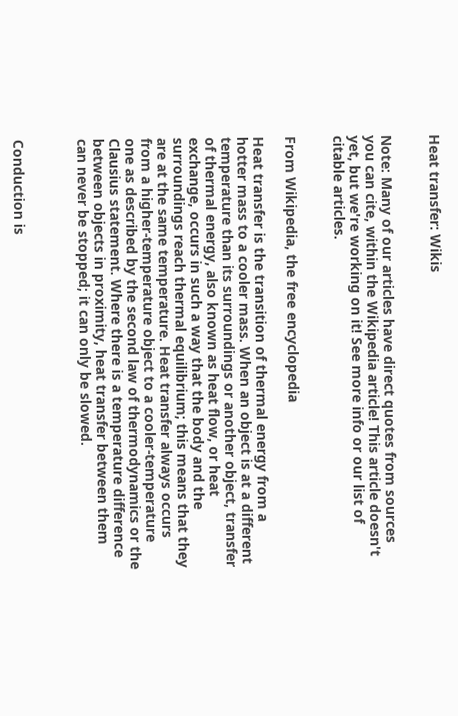Heat transfer: Wikis


Note: Many of our articles have direct quotes from sources you can cite, within the Wikipedia article! This article doesn't yet, but we're working on it! See more info or our list of citable articles.


From Wikipedia, the free encyclopedia

Heat transfer is the transition of thermal energy from a hotter mass to a cooler mass. When an object is at a different temperature than its surroundings or another object, transfer of thermal energy, also known as heat flow, or heat exchange, occurs in such a way that the body and the surroundings reach thermal equilibrium; this means that they are at the same temperature. Heat transfer always occurs from a higher-temperature object to a cooler-temperature one as described by the second law of thermodynamics or the Clausius statement. Where there is a temperature difference between objects in proximity, heat transfer between them can never be stopped; it can only be slowed.



Conduction is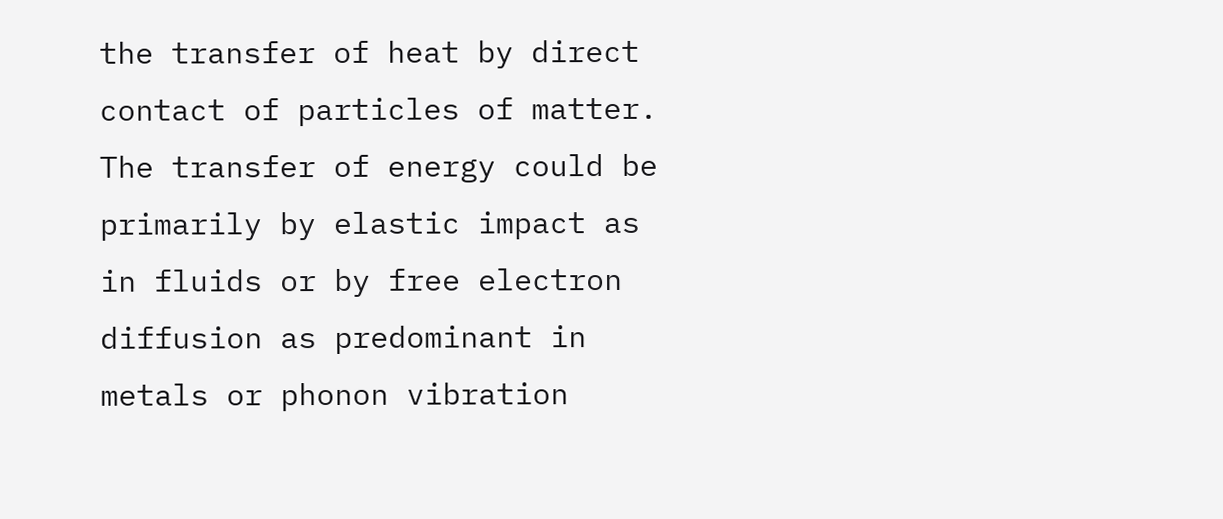the transfer of heat by direct contact of particles of matter. The transfer of energy could be primarily by elastic impact as in fluids or by free electron diffusion as predominant in metals or phonon vibration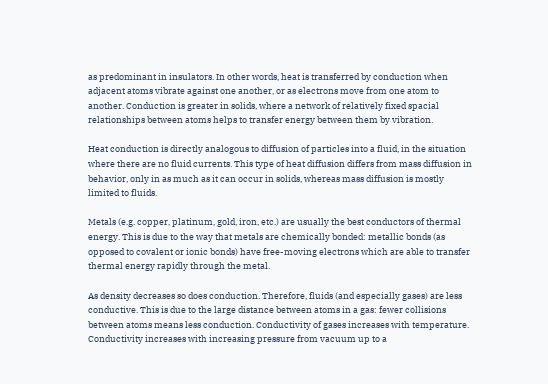as predominant in insulators. In other words, heat is transferred by conduction when adjacent atoms vibrate against one another, or as electrons move from one atom to another. Conduction is greater in solids, where a network of relatively fixed spacial relationships between atoms helps to transfer energy between them by vibration.

Heat conduction is directly analogous to diffusion of particles into a fluid, in the situation where there are no fluid currents. This type of heat diffusion differs from mass diffusion in behavior, only in as much as it can occur in solids, whereas mass diffusion is mostly limited to fluids.

Metals (e.g. copper, platinum, gold, iron, etc.) are usually the best conductors of thermal energy. This is due to the way that metals are chemically bonded: metallic bonds (as opposed to covalent or ionic bonds) have free-moving electrons which are able to transfer thermal energy rapidly through the metal.

As density decreases so does conduction. Therefore, fluids (and especially gases) are less conductive. This is due to the large distance between atoms in a gas: fewer collisions between atoms means less conduction. Conductivity of gases increases with temperature. Conductivity increases with increasing pressure from vacuum up to a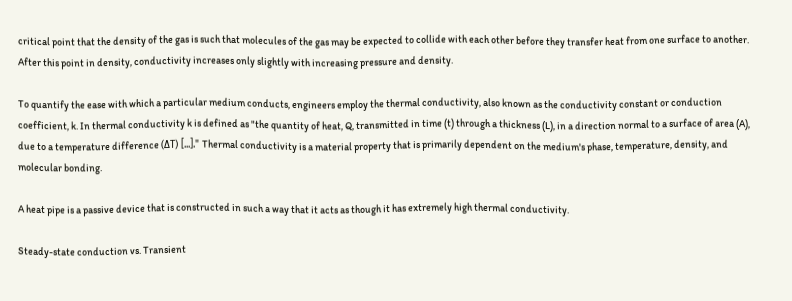critical point that the density of the gas is such that molecules of the gas may be expected to collide with each other before they transfer heat from one surface to another. After this point in density, conductivity increases only slightly with increasing pressure and density.

To quantify the ease with which a particular medium conducts, engineers employ the thermal conductivity, also known as the conductivity constant or conduction coefficient, k. In thermal conductivity k is defined as "the quantity of heat, Q, transmitted in time (t) through a thickness (L), in a direction normal to a surface of area (A), due to a temperature difference (ΔT) [...]." Thermal conductivity is a material property that is primarily dependent on the medium's phase, temperature, density, and molecular bonding.

A heat pipe is a passive device that is constructed in such a way that it acts as though it has extremely high thermal conductivity.

Steady-state conduction vs. Transient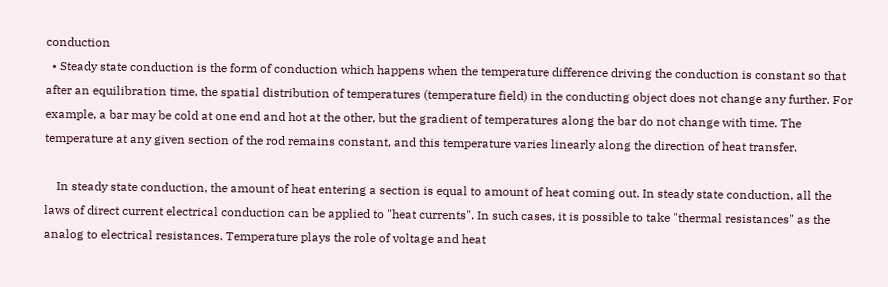conduction
  • Steady state conduction is the form of conduction which happens when the temperature difference driving the conduction is constant so that after an equilibration time, the spatial distribution of temperatures (temperature field) in the conducting object does not change any further. For example, a bar may be cold at one end and hot at the other, but the gradient of temperatures along the bar do not change with time. The temperature at any given section of the rod remains constant, and this temperature varies linearly along the direction of heat transfer.

    In steady state conduction, the amount of heat entering a section is equal to amount of heat coming out. In steady state conduction, all the laws of direct current electrical conduction can be applied to "heat currents". In such cases, it is possible to take "thermal resistances" as the analog to electrical resistances. Temperature plays the role of voltage and heat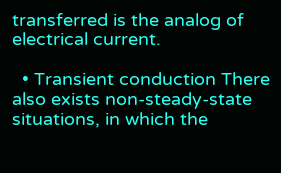transferred is the analog of electrical current.

  • Transient conduction There also exists non-steady-state situations, in which the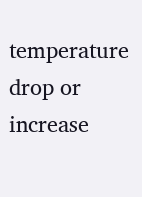temperature drop or increase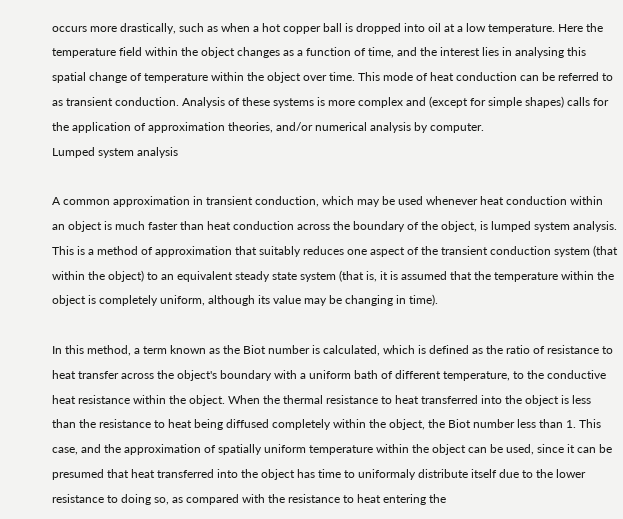occurs more drastically, such as when a hot copper ball is dropped into oil at a low temperature. Here the temperature field within the object changes as a function of time, and the interest lies in analysing this spatial change of temperature within the object over time. This mode of heat conduction can be referred to as transient conduction. Analysis of these systems is more complex and (except for simple shapes) calls for the application of approximation theories, and/or numerical analysis by computer.
Lumped system analysis

A common approximation in transient conduction, which may be used whenever heat conduction within an object is much faster than heat conduction across the boundary of the object, is lumped system analysis. This is a method of approximation that suitably reduces one aspect of the transient conduction system (that within the object) to an equivalent steady state system (that is, it is assumed that the temperature within the object is completely uniform, although its value may be changing in time).

In this method, a term known as the Biot number is calculated, which is defined as the ratio of resistance to heat transfer across the object's boundary with a uniform bath of different temperature, to the conductive heat resistance within the object. When the thermal resistance to heat transferred into the object is less than the resistance to heat being diffused completely within the object, the Biot number less than 1. This case, and the approximation of spatially uniform temperature within the object can be used, since it can be presumed that heat transferred into the object has time to uniformaly distribute itself due to the lower resistance to doing so, as compared with the resistance to heat entering the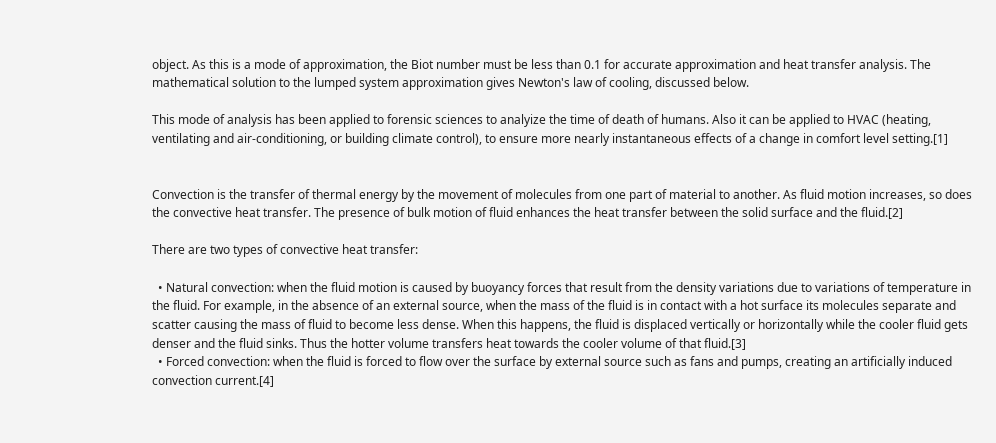object. As this is a mode of approximation, the Biot number must be less than 0.1 for accurate approximation and heat transfer analysis. The mathematical solution to the lumped system approximation gives Newton's law of cooling, discussed below.

This mode of analysis has been applied to forensic sciences to analyize the time of death of humans. Also it can be applied to HVAC (heating, ventilating and air-conditioning, or building climate control), to ensure more nearly instantaneous effects of a change in comfort level setting.[1]


Convection is the transfer of thermal energy by the movement of molecules from one part of material to another. As fluid motion increases, so does the convective heat transfer. The presence of bulk motion of fluid enhances the heat transfer between the solid surface and the fluid.[2]

There are two types of convective heat transfer:

  • Natural convection: when the fluid motion is caused by buoyancy forces that result from the density variations due to variations of temperature in the fluid. For example, in the absence of an external source, when the mass of the fluid is in contact with a hot surface its molecules separate and scatter causing the mass of fluid to become less dense. When this happens, the fluid is displaced vertically or horizontally while the cooler fluid gets denser and the fluid sinks. Thus the hotter volume transfers heat towards the cooler volume of that fluid.[3]
  • Forced convection: when the fluid is forced to flow over the surface by external source such as fans and pumps, creating an artificially induced convection current.[4]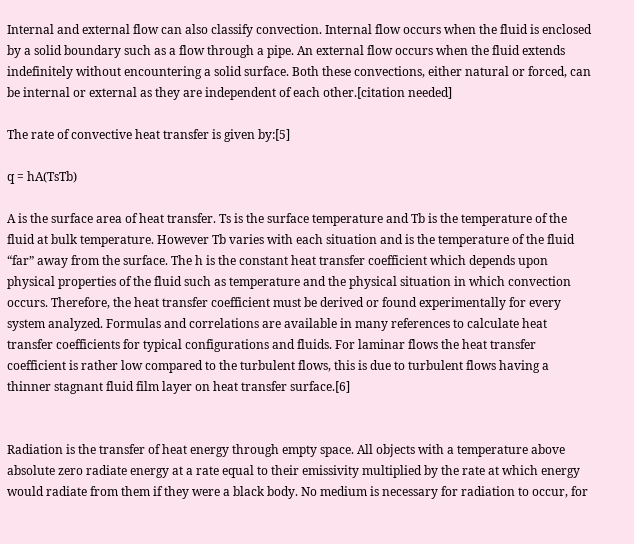Internal and external flow can also classify convection. Internal flow occurs when the fluid is enclosed by a solid boundary such as a flow through a pipe. An external flow occurs when the fluid extends indefinitely without encountering a solid surface. Both these convections, either natural or forced, can be internal or external as they are independent of each other.[citation needed]

The rate of convective heat transfer is given by:[5]

q = hA(TsTb)

A is the surface area of heat transfer. Ts is the surface temperature and Tb is the temperature of the fluid at bulk temperature. However Tb varies with each situation and is the temperature of the fluid “far” away from the surface. The h is the constant heat transfer coefficient which depends upon physical properties of the fluid such as temperature and the physical situation in which convection occurs. Therefore, the heat transfer coefficient must be derived or found experimentally for every system analyzed. Formulas and correlations are available in many references to calculate heat transfer coefficients for typical configurations and fluids. For laminar flows the heat transfer coefficient is rather low compared to the turbulent flows, this is due to turbulent flows having a thinner stagnant fluid film layer on heat transfer surface.[6]


Radiation is the transfer of heat energy through empty space. All objects with a temperature above absolute zero radiate energy at a rate equal to their emissivity multiplied by the rate at which energy would radiate from them if they were a black body. No medium is necessary for radiation to occur, for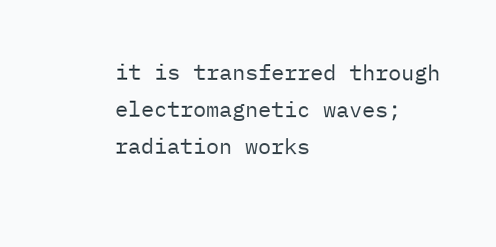it is transferred through electromagnetic waves; radiation works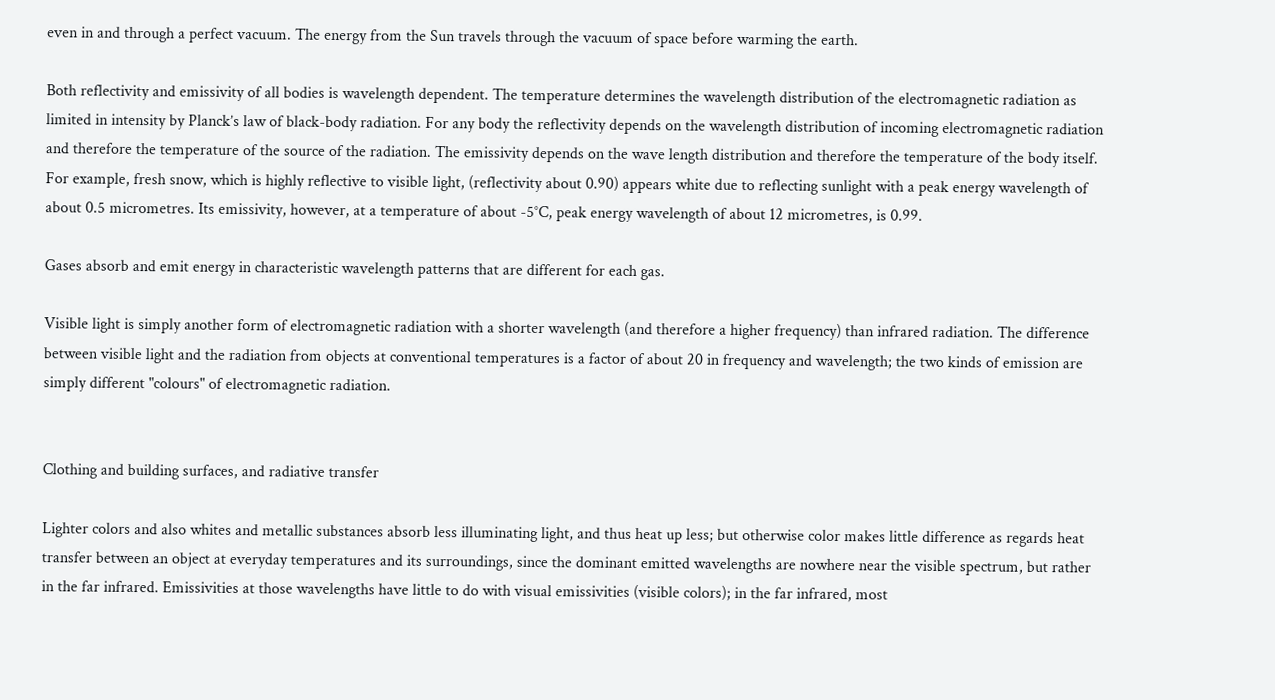even in and through a perfect vacuum. The energy from the Sun travels through the vacuum of space before warming the earth.

Both reflectivity and emissivity of all bodies is wavelength dependent. The temperature determines the wavelength distribution of the electromagnetic radiation as limited in intensity by Planck’s law of black-body radiation. For any body the reflectivity depends on the wavelength distribution of incoming electromagnetic radiation and therefore the temperature of the source of the radiation. The emissivity depends on the wave length distribution and therefore the temperature of the body itself. For example, fresh snow, which is highly reflective to visible light, (reflectivity about 0.90) appears white due to reflecting sunlight with a peak energy wavelength of about 0.5 micrometres. Its emissivity, however, at a temperature of about -5°C, peak energy wavelength of about 12 micrometres, is 0.99.

Gases absorb and emit energy in characteristic wavelength patterns that are different for each gas.

Visible light is simply another form of electromagnetic radiation with a shorter wavelength (and therefore a higher frequency) than infrared radiation. The difference between visible light and the radiation from objects at conventional temperatures is a factor of about 20 in frequency and wavelength; the two kinds of emission are simply different "colours" of electromagnetic radiation.


Clothing and building surfaces, and radiative transfer

Lighter colors and also whites and metallic substances absorb less illuminating light, and thus heat up less; but otherwise color makes little difference as regards heat transfer between an object at everyday temperatures and its surroundings, since the dominant emitted wavelengths are nowhere near the visible spectrum, but rather in the far infrared. Emissivities at those wavelengths have little to do with visual emissivities (visible colors); in the far infrared, most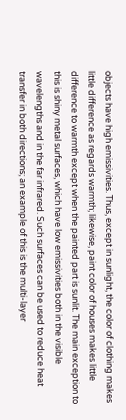objects have high emissivities. Thus, except in sunlight, the color of clothing makes little difference as regards warmth; likewise, paint color of houses makes little difference to warmth except when the painted part is sunlit. The main exception to this is shiny metal surfaces, which have low emissivities both in the visible wavelengths and in the far infrared. Such surfaces can be used to reduce heat transfer in both directions; an example of this is the multi-layer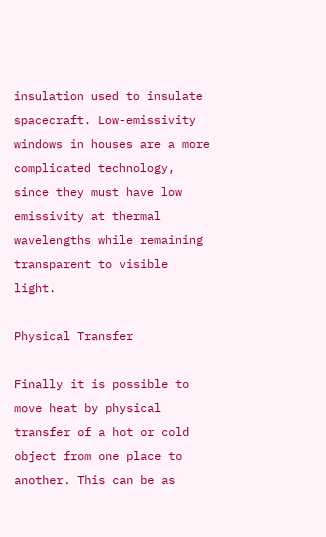insulation used to insulate spacecraft. Low-emissivity windows in houses are a more complicated technology, since they must have low emissivity at thermal wavelengths while remaining transparent to visible light.

Physical Transfer

Finally it is possible to move heat by physical transfer of a hot or cold object from one place to another. This can be as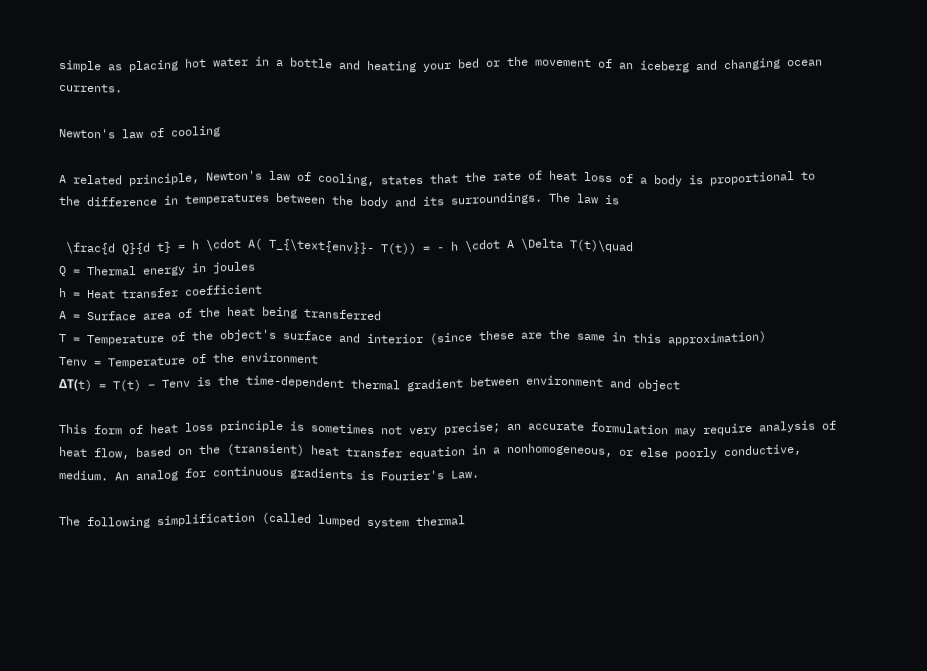simple as placing hot water in a bottle and heating your bed or the movement of an iceberg and changing ocean currents.

Newton's law of cooling

A related principle, Newton's law of cooling, states that the rate of heat loss of a body is proportional to the difference in temperatures between the body and its surroundings. The law is

 \frac{d Q}{d t} = h \cdot A( T_{\text{env}}- T(t)) = - h \cdot A \Delta T(t)\quad
Q = Thermal energy in joules
h = Heat transfer coefficient
A = Surface area of the heat being transferred
T = Temperature of the object's surface and interior (since these are the same in this approximation)
Tenv = Temperature of the environment
ΔT(t) = T(t) − Tenv is the time-dependent thermal gradient between environment and object

This form of heat loss principle is sometimes not very precise; an accurate formulation may require analysis of heat flow, based on the (transient) heat transfer equation in a nonhomogeneous, or else poorly conductive, medium. An analog for continuous gradients is Fourier's Law.

The following simplification (called lumped system thermal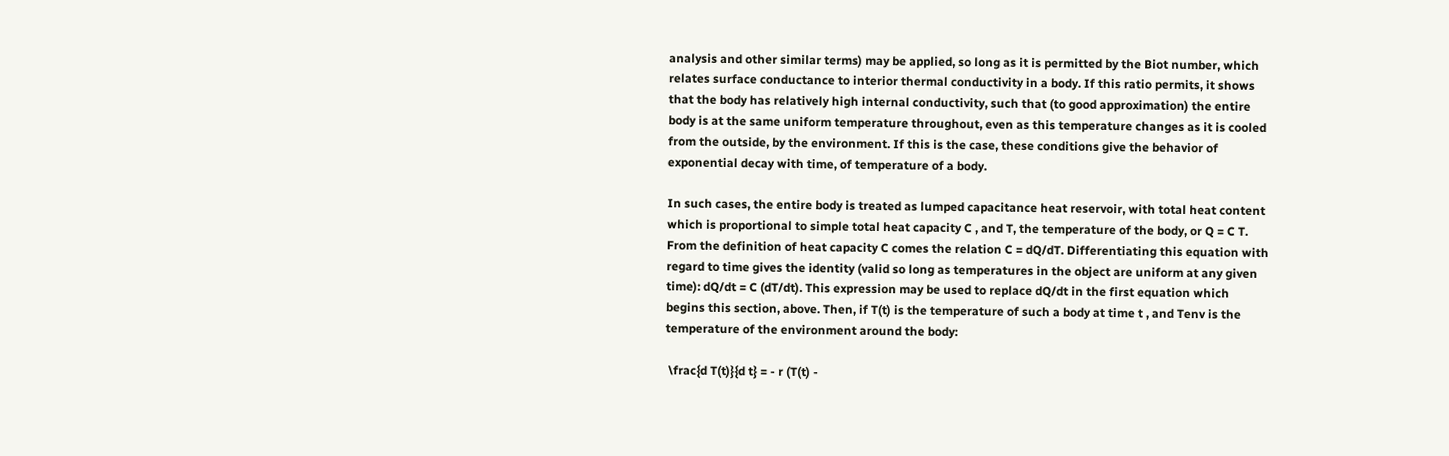analysis and other similar terms) may be applied, so long as it is permitted by the Biot number, which relates surface conductance to interior thermal conductivity in a body. If this ratio permits, it shows that the body has relatively high internal conductivity, such that (to good approximation) the entire body is at the same uniform temperature throughout, even as this temperature changes as it is cooled from the outside, by the environment. If this is the case, these conditions give the behavior of exponential decay with time, of temperature of a body.

In such cases, the entire body is treated as lumped capacitance heat reservoir, with total heat content which is proportional to simple total heat capacity C , and T, the temperature of the body, or Q = C T. From the definition of heat capacity C comes the relation C = dQ/dT. Differentiating this equation with regard to time gives the identity (valid so long as temperatures in the object are uniform at any given time): dQ/dt = C (dT/dt). This expression may be used to replace dQ/dt in the first equation which begins this section, above. Then, if T(t) is the temperature of such a body at time t , and Tenv is the temperature of the environment around the body:

 \frac{d T(t)}{d t} = - r (T(t) -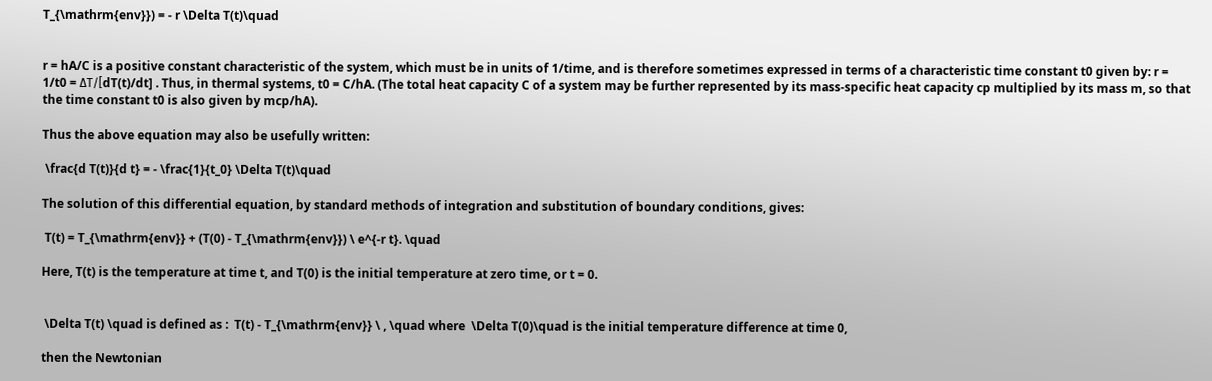T_{\mathrm{env}}) = - r \Delta T(t)\quad


r = hA/C is a positive constant characteristic of the system, which must be in units of 1/time, and is therefore sometimes expressed in terms of a characteristic time constant t0 given by: r = 1/t0 = ΔT/[dT(t)/dt] . Thus, in thermal systems, t0 = C/hA. (The total heat capacity C of a system may be further represented by its mass-specific heat capacity cp multiplied by its mass m, so that the time constant t0 is also given by mcp/hA).

Thus the above equation may also be usefully written:

 \frac{d T(t)}{d t} = - \frac{1}{t_0} \Delta T(t)\quad

The solution of this differential equation, by standard methods of integration and substitution of boundary conditions, gives:

 T(t) = T_{\mathrm{env}} + (T(0) - T_{\mathrm{env}}) \ e^{-r t}. \quad

Here, T(t) is the temperature at time t, and T(0) is the initial temperature at zero time, or t = 0.


 \Delta T(t) \quad is defined as :  T(t) - T_{\mathrm{env}} \ , \quad where  \Delta T(0)\quad is the initial temperature difference at time 0,

then the Newtonian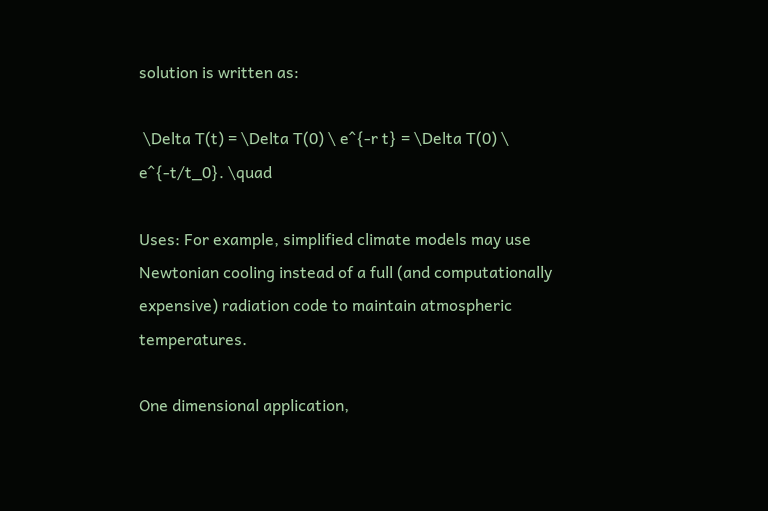solution is written as:

 \Delta T(t) = \Delta T(0) \ e^{-r t} = \Delta T(0) \ e^{-t/t_0}. \quad

Uses: For example, simplified climate models may use Newtonian cooling instead of a full (and computationally expensive) radiation code to maintain atmospheric temperatures.

One dimensional application,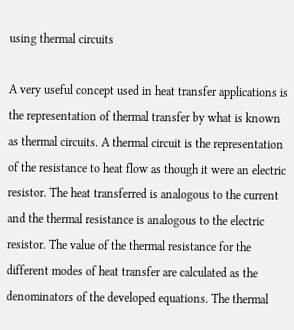using thermal circuits

A very useful concept used in heat transfer applications is the representation of thermal transfer by what is known as thermal circuits. A thermal circuit is the representation of the resistance to heat flow as though it were an electric resistor. The heat transferred is analogous to the current and the thermal resistance is analogous to the electric resistor. The value of the thermal resistance for the different modes of heat transfer are calculated as the denominators of the developed equations. The thermal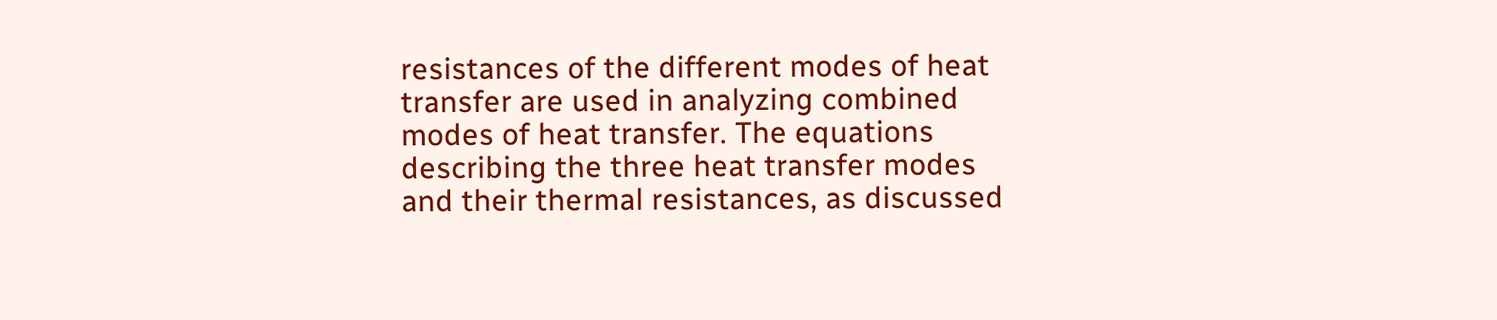resistances of the different modes of heat transfer are used in analyzing combined modes of heat transfer. The equations describing the three heat transfer modes and their thermal resistances, as discussed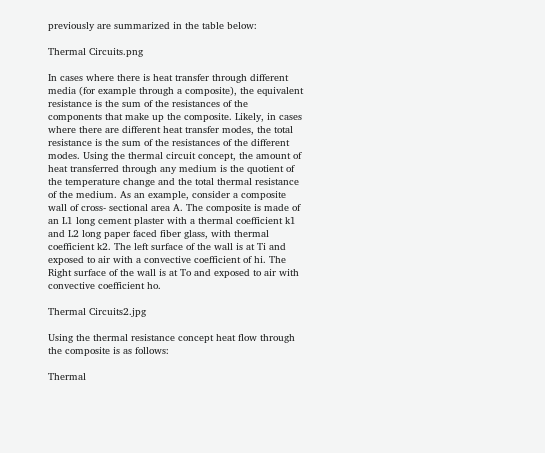previously are summarized in the table below:

Thermal Circuits.png

In cases where there is heat transfer through different media (for example through a composite), the equivalent resistance is the sum of the resistances of the components that make up the composite. Likely, in cases where there are different heat transfer modes, the total resistance is the sum of the resistances of the different modes. Using the thermal circuit concept, the amount of heat transferred through any medium is the quotient of the temperature change and the total thermal resistance of the medium. As an example, consider a composite wall of cross- sectional area A. The composite is made of an L1 long cement plaster with a thermal coefficient k1 and L2 long paper faced fiber glass, with thermal coefficient k2. The left surface of the wall is at Ti and exposed to air with a convective coefficient of hi. The Right surface of the wall is at To and exposed to air with convective coefficient ho.

Thermal Circuits2.jpg

Using the thermal resistance concept heat flow through the composite is as follows:

Thermal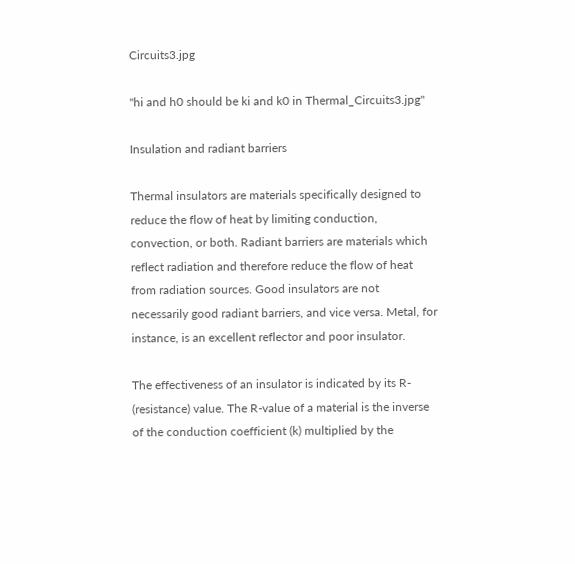Circuits3.jpg

"hi and h0 should be ki and k0 in Thermal_Circuits3.jpg"

Insulation and radiant barriers

Thermal insulators are materials specifically designed to reduce the flow of heat by limiting conduction, convection, or both. Radiant barriers are materials which reflect radiation and therefore reduce the flow of heat from radiation sources. Good insulators are not necessarily good radiant barriers, and vice versa. Metal, for instance, is an excellent reflector and poor insulator.

The effectiveness of an insulator is indicated by its R- (resistance) value. The R-value of a material is the inverse of the conduction coefficient (k) multiplied by the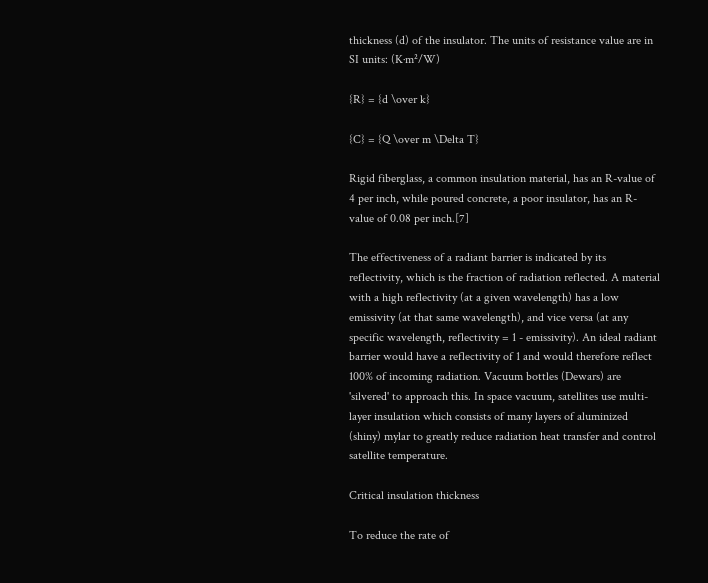thickness (d) of the insulator. The units of resistance value are in SI units: (K·m²/W)

{R} = {d \over k}

{C} = {Q \over m \Delta T}

Rigid fiberglass, a common insulation material, has an R-value of 4 per inch, while poured concrete, a poor insulator, has an R-value of 0.08 per inch.[7]

The effectiveness of a radiant barrier is indicated by its reflectivity, which is the fraction of radiation reflected. A material with a high reflectivity (at a given wavelength) has a low emissivity (at that same wavelength), and vice versa (at any specific wavelength, reflectivity = 1 - emissivity). An ideal radiant barrier would have a reflectivity of 1 and would therefore reflect 100% of incoming radiation. Vacuum bottles (Dewars) are 'silvered' to approach this. In space vacuum, satellites use multi-layer insulation which consists of many layers of aluminized (shiny) mylar to greatly reduce radiation heat transfer and control satellite temperature.

Critical insulation thickness

To reduce the rate of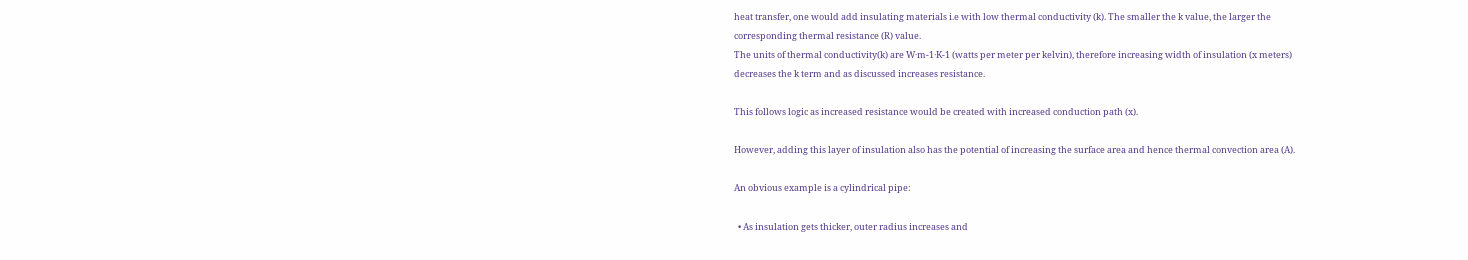heat transfer, one would add insulating materials i.e with low thermal conductivity (k). The smaller the k value, the larger the corresponding thermal resistance (R) value.
The units of thermal conductivity(k) are W·m-1·K-1 (watts per meter per kelvin), therefore increasing width of insulation (x meters) decreases the k term and as discussed increases resistance.

This follows logic as increased resistance would be created with increased conduction path (x).

However, adding this layer of insulation also has the potential of increasing the surface area and hence thermal convection area (A).

An obvious example is a cylindrical pipe:

  • As insulation gets thicker, outer radius increases and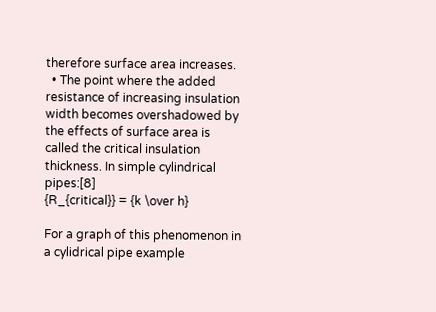therefore surface area increases.
  • The point where the added resistance of increasing insulation width becomes overshadowed by the effects of surface area is called the critical insulation thickness. In simple cylindrical pipes:[8]
{R_{critical}} = {k \over h}

For a graph of this phenomenon in a cylidrical pipe example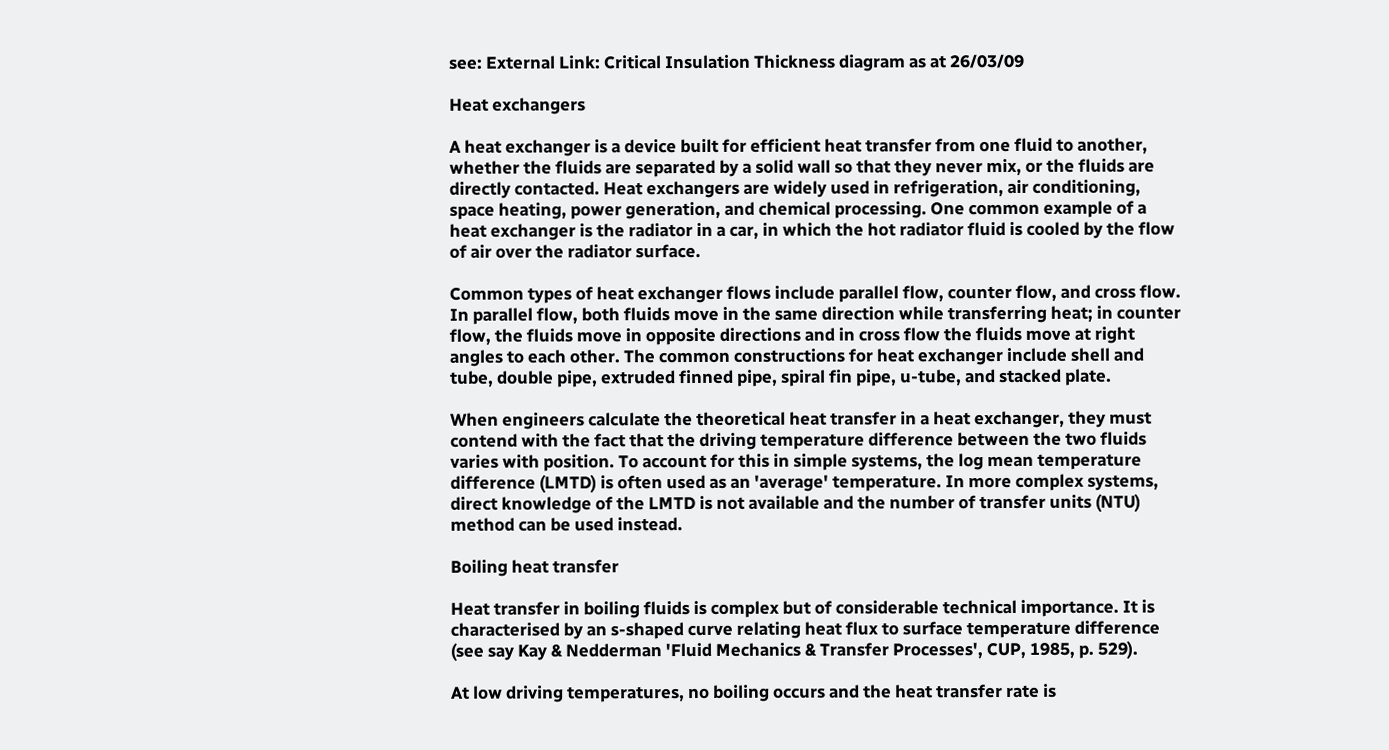see: External Link: Critical Insulation Thickness diagram as at 26/03/09

Heat exchangers

A heat exchanger is a device built for efficient heat transfer from one fluid to another, whether the fluids are separated by a solid wall so that they never mix, or the fluids are directly contacted. Heat exchangers are widely used in refrigeration, air conditioning, space heating, power generation, and chemical processing. One common example of a heat exchanger is the radiator in a car, in which the hot radiator fluid is cooled by the flow of air over the radiator surface.

Common types of heat exchanger flows include parallel flow, counter flow, and cross flow. In parallel flow, both fluids move in the same direction while transferring heat; in counter flow, the fluids move in opposite directions and in cross flow the fluids move at right angles to each other. The common constructions for heat exchanger include shell and tube, double pipe, extruded finned pipe, spiral fin pipe, u-tube, and stacked plate.

When engineers calculate the theoretical heat transfer in a heat exchanger, they must contend with the fact that the driving temperature difference between the two fluids varies with position. To account for this in simple systems, the log mean temperature difference (LMTD) is often used as an 'average' temperature. In more complex systems, direct knowledge of the LMTD is not available and the number of transfer units (NTU) method can be used instead.

Boiling heat transfer

Heat transfer in boiling fluids is complex but of considerable technical importance. It is characterised by an s-shaped curve relating heat flux to surface temperature difference (see say Kay & Nedderman 'Fluid Mechanics & Transfer Processes', CUP, 1985, p. 529).

At low driving temperatures, no boiling occurs and the heat transfer rate is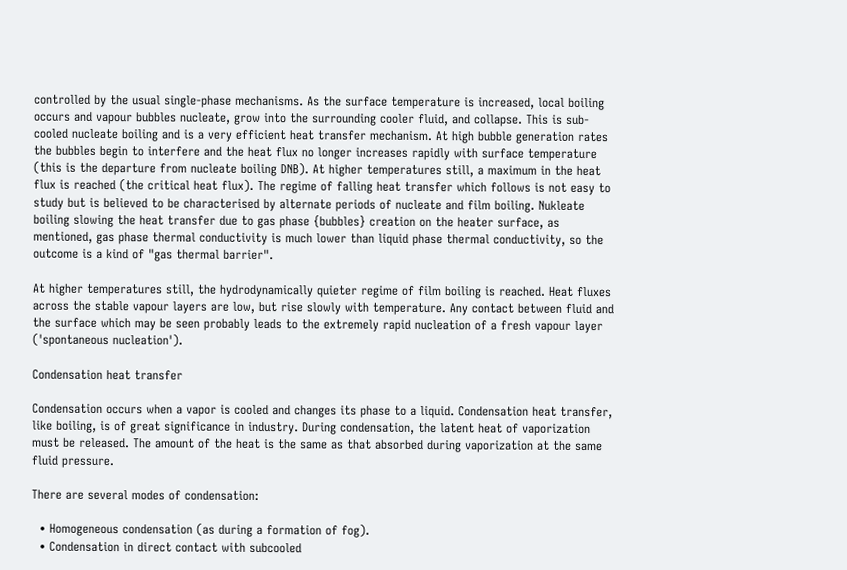controlled by the usual single-phase mechanisms. As the surface temperature is increased, local boiling occurs and vapour bubbles nucleate, grow into the surrounding cooler fluid, and collapse. This is sub-cooled nucleate boiling and is a very efficient heat transfer mechanism. At high bubble generation rates the bubbles begin to interfere and the heat flux no longer increases rapidly with surface temperature (this is the departure from nucleate boiling DNB). At higher temperatures still, a maximum in the heat flux is reached (the critical heat flux). The regime of falling heat transfer which follows is not easy to study but is believed to be characterised by alternate periods of nucleate and film boiling. Nukleate boiling slowing the heat transfer due to gas phase {bubbles} creation on the heater surface, as mentioned, gas phase thermal conductivity is much lower than liquid phase thermal conductivity, so the outcome is a kind of "gas thermal barrier".

At higher temperatures still, the hydrodynamically quieter regime of film boiling is reached. Heat fluxes across the stable vapour layers are low, but rise slowly with temperature. Any contact between fluid and the surface which may be seen probably leads to the extremely rapid nucleation of a fresh vapour layer ('spontaneous nucleation').

Condensation heat transfer

Condensation occurs when a vapor is cooled and changes its phase to a liquid. Condensation heat transfer, like boiling, is of great significance in industry. During condensation, the latent heat of vaporization must be released. The amount of the heat is the same as that absorbed during vaporization at the same fluid pressure.

There are several modes of condensation:

  • Homogeneous condensation (as during a formation of fog).
  • Condensation in direct contact with subcooled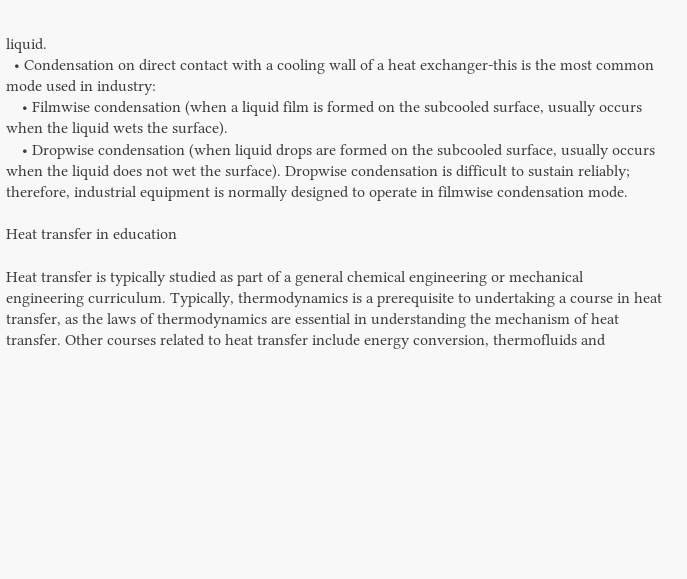liquid.
  • Condensation on direct contact with a cooling wall of a heat exchanger-this is the most common mode used in industry:
    • Filmwise condensation (when a liquid film is formed on the subcooled surface, usually occurs when the liquid wets the surface).
    • Dropwise condensation (when liquid drops are formed on the subcooled surface, usually occurs when the liquid does not wet the surface). Dropwise condensation is difficult to sustain reliably; therefore, industrial equipment is normally designed to operate in filmwise condensation mode.

Heat transfer in education

Heat transfer is typically studied as part of a general chemical engineering or mechanical engineering curriculum. Typically, thermodynamics is a prerequisite to undertaking a course in heat transfer, as the laws of thermodynamics are essential in understanding the mechanism of heat transfer. Other courses related to heat transfer include energy conversion, thermofluids and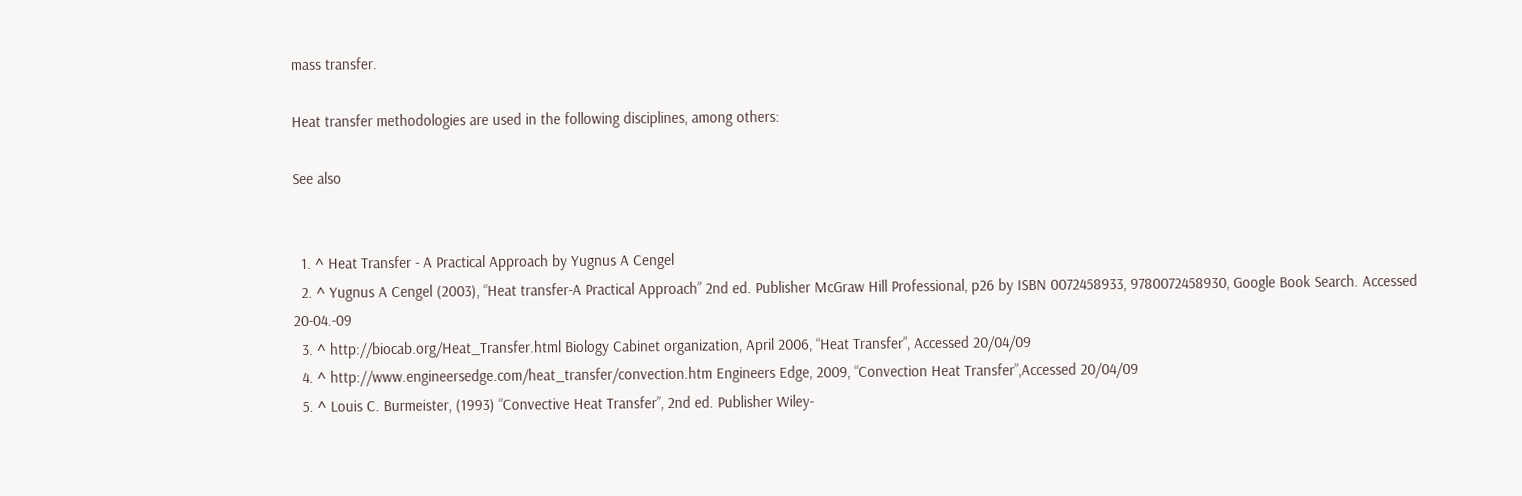mass transfer.

Heat transfer methodologies are used in the following disciplines, among others:

See also


  1. ^ Heat Transfer - A Practical Approach by Yugnus A Cengel
  2. ^ Yugnus A Cengel (2003), “Heat transfer-A Practical Approach” 2nd ed. Publisher McGraw Hill Professional, p26 by ISBN 0072458933, 9780072458930, Google Book Search. Accessed 20-04.-09
  3. ^ http://biocab.org/Heat_Transfer.html Biology Cabinet organization, April 2006, “Heat Transfer”, Accessed 20/04/09
  4. ^ http://www.engineersedge.com/heat_transfer/convection.htm Engineers Edge, 2009, “Convection Heat Transfer”,Accessed 20/04/09
  5. ^ Louis C. Burmeister, (1993) “Convective Heat Transfer”, 2nd ed. Publisher Wiley-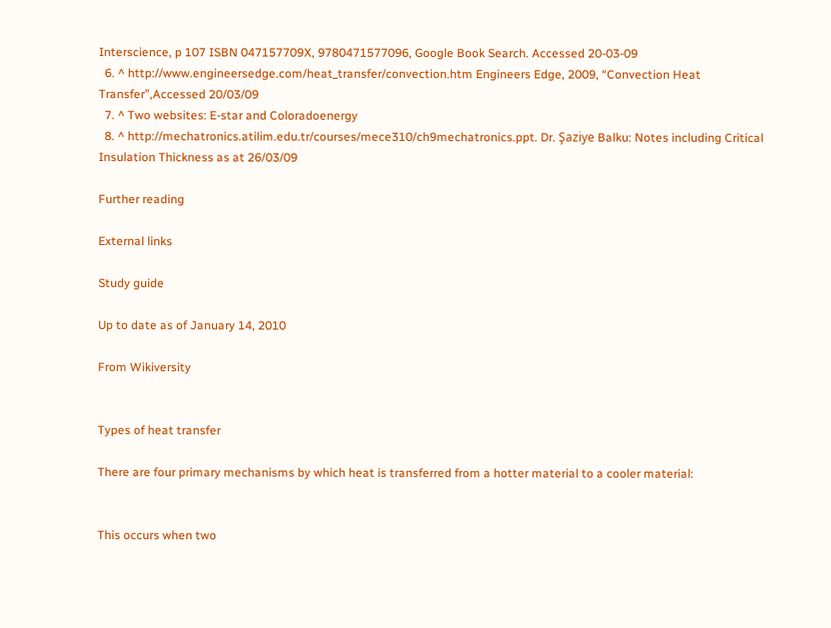Interscience, p 107 ISBN 047157709X, 9780471577096, Google Book Search. Accessed 20-03-09
  6. ^ http://www.engineersedge.com/heat_transfer/convection.htm Engineers Edge, 2009, “Convection Heat Transfer”,Accessed 20/03/09
  7. ^ Two websites: E-star and Coloradoenergy
  8. ^ http://mechatronics.atilim.edu.tr/courses/mece310/ch9mechatronics.ppt. Dr. Şaziye Balku: Notes including Critical Insulation Thickness as at 26/03/09

Further reading

External links

Study guide

Up to date as of January 14, 2010

From Wikiversity


Types of heat transfer

There are four primary mechanisms by which heat is transferred from a hotter material to a cooler material:


This occurs when two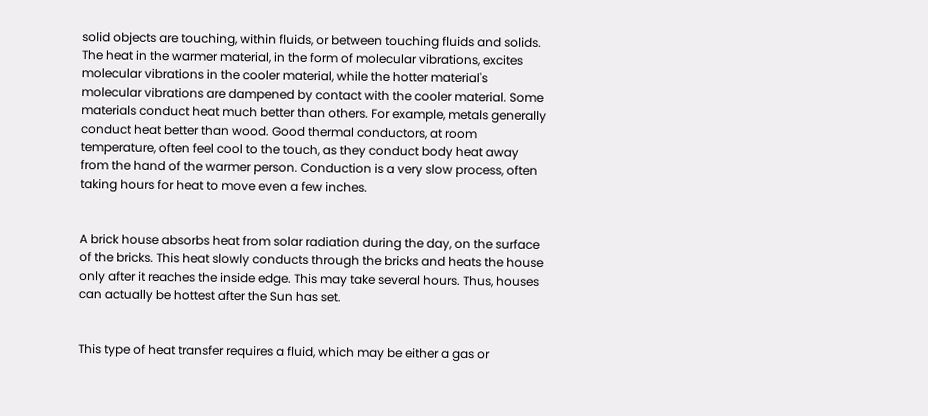solid objects are touching, within fluids, or between touching fluids and solids. The heat in the warmer material, in the form of molecular vibrations, excites molecular vibrations in the cooler material, while the hotter material's molecular vibrations are dampened by contact with the cooler material. Some materials conduct heat much better than others. For example, metals generally conduct heat better than wood. Good thermal conductors, at room temperature, often feel cool to the touch, as they conduct body heat away from the hand of the warmer person. Conduction is a very slow process, often taking hours for heat to move even a few inches.


A brick house absorbs heat from solar radiation during the day, on the surface of the bricks. This heat slowly conducts through the bricks and heats the house only after it reaches the inside edge. This may take several hours. Thus, houses can actually be hottest after the Sun has set.


This type of heat transfer requires a fluid, which may be either a gas or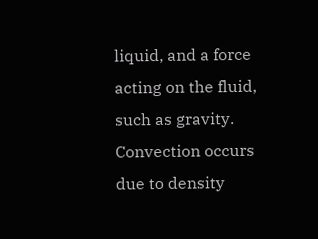liquid, and a force acting on the fluid, such as gravity. Convection occurs due to density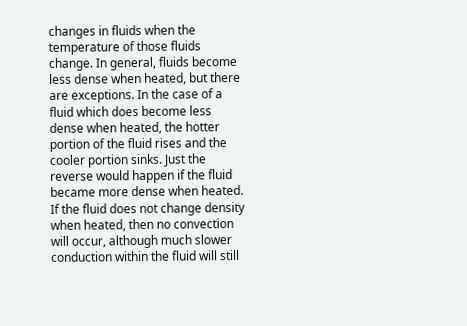changes in fluids when the temperature of those fluids change. In general, fluids become less dense when heated, but there are exceptions. In the case of a fluid which does become less dense when heated, the hotter portion of the fluid rises and the cooler portion sinks. Just the reverse would happen if the fluid became more dense when heated. If the fluid does not change density when heated, then no convection will occur, although much slower conduction within the fluid will still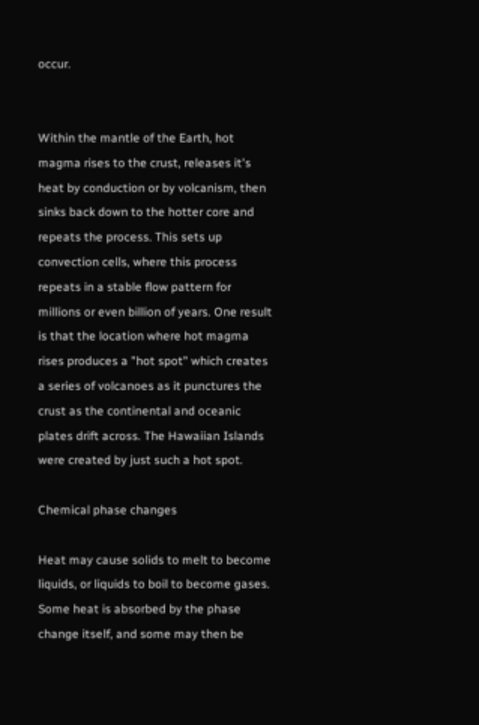occur.


Within the mantle of the Earth, hot magma rises to the crust, releases it's heat by conduction or by volcanism, then sinks back down to the hotter core and repeats the process. This sets up convection cells, where this process repeats in a stable flow pattern for millions or even billion of years. One result is that the location where hot magma rises produces a "hot spot" which creates a series of volcanoes as it punctures the crust as the continental and oceanic plates drift across. The Hawaiian Islands were created by just such a hot spot.

Chemical phase changes

Heat may cause solids to melt to become liquids, or liquids to boil to become gases. Some heat is absorbed by the phase change itself, and some may then be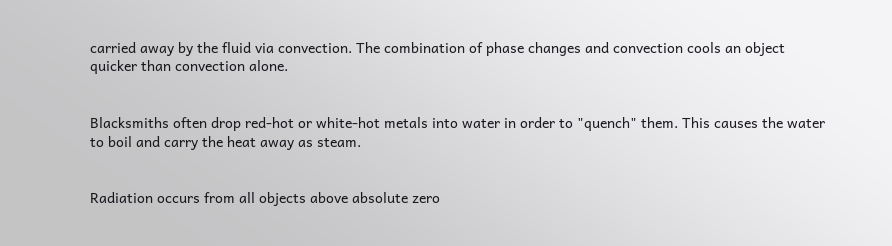carried away by the fluid via convection. The combination of phase changes and convection cools an object quicker than convection alone.


Blacksmiths often drop red-hot or white-hot metals into water in order to "quench" them. This causes the water to boil and carry the heat away as steam.


Radiation occurs from all objects above absolute zero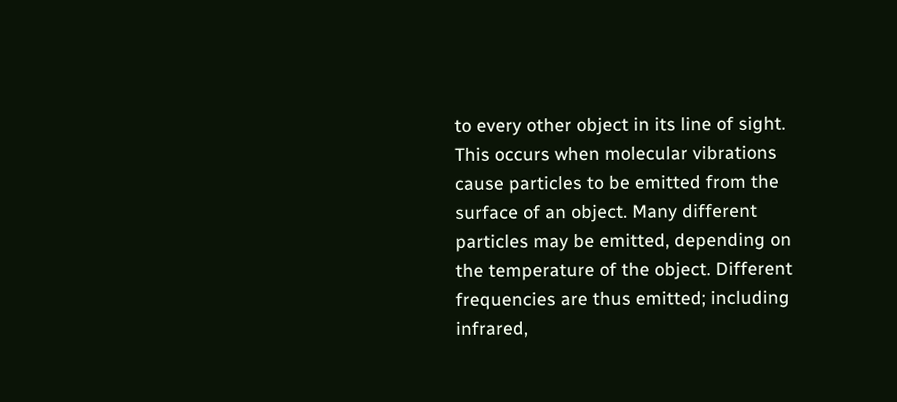to every other object in its line of sight. This occurs when molecular vibrations cause particles to be emitted from the surface of an object. Many different particles may be emitted, depending on the temperature of the object. Different frequencies are thus emitted; including infrared,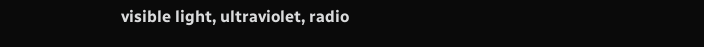visible light, ultraviolet, radio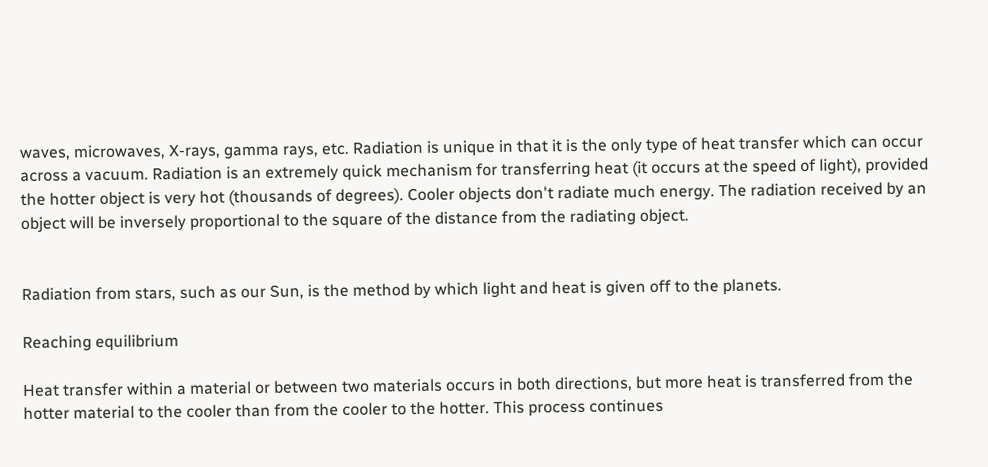waves, microwaves, X-rays, gamma rays, etc. Radiation is unique in that it is the only type of heat transfer which can occur across a vacuum. Radiation is an extremely quick mechanism for transferring heat (it occurs at the speed of light), provided the hotter object is very hot (thousands of degrees). Cooler objects don't radiate much energy. The radiation received by an object will be inversely proportional to the square of the distance from the radiating object.


Radiation from stars, such as our Sun, is the method by which light and heat is given off to the planets.

Reaching equilibrium

Heat transfer within a material or between two materials occurs in both directions, but more heat is transferred from the hotter material to the cooler than from the cooler to the hotter. This process continues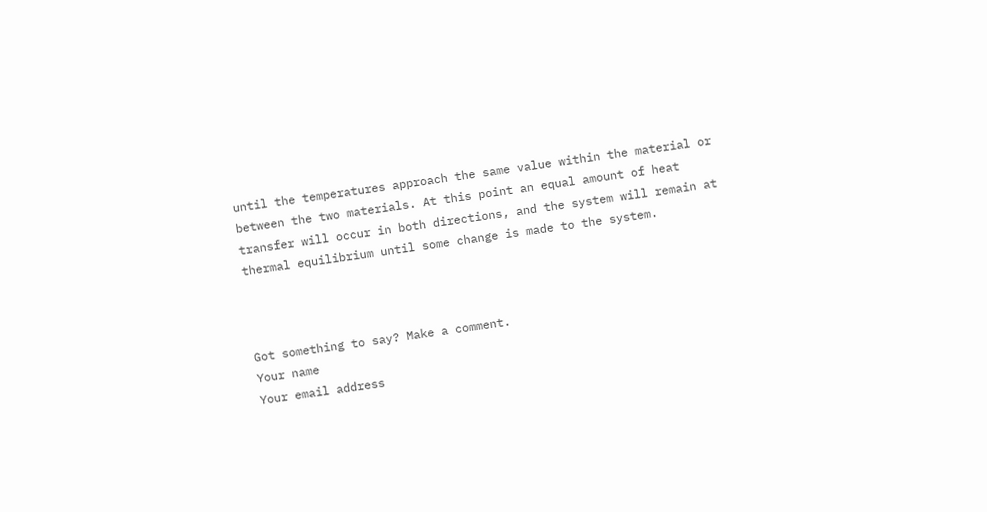until the temperatures approach the same value within the material or between the two materials. At this point an equal amount of heat transfer will occur in both directions, and the system will remain at thermal equilibrium until some change is made to the system.



Got something to say? Make a comment.
Your name
Your email address